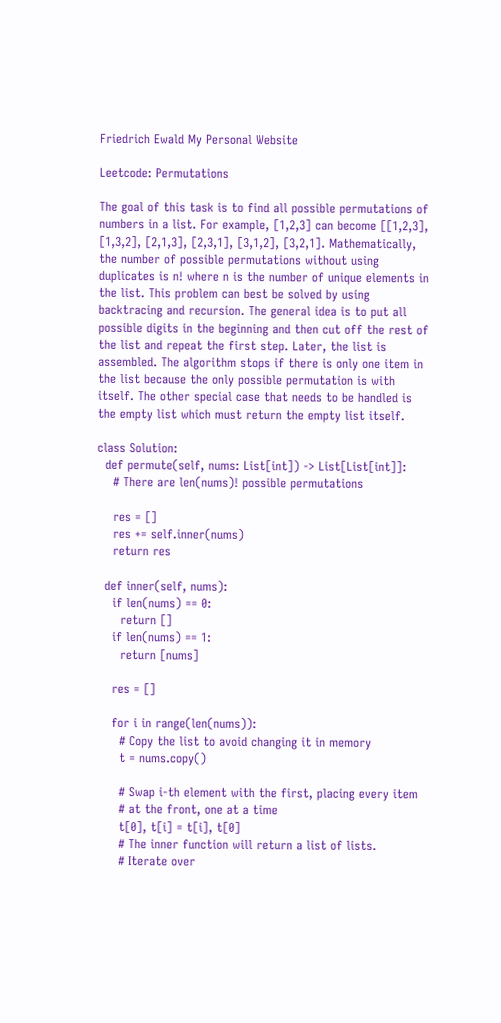Friedrich Ewald My Personal Website

Leetcode: Permutations

The goal of this task is to find all possible permutations of numbers in a list. For example, [1,2,3] can become [[1,2,3], [1,3,2], [2,1,3], [2,3,1], [3,1,2], [3,2,1]. Mathematically, the number of possible permutations without using duplicates is n! where n is the number of unique elements in the list. This problem can best be solved by using backtracing and recursion. The general idea is to put all possible digits in the beginning and then cut off the rest of the list and repeat the first step. Later, the list is assembled. The algorithm stops if there is only one item in the list because the only possible permutation is with itself. The other special case that needs to be handled is the empty list which must return the empty list itself.

class Solution:
  def permute(self, nums: List[int]) -> List[List[int]]:
    # There are len(nums)! possible permutations

    res = []
    res += self.inner(nums)
    return res

  def inner(self, nums):
    if len(nums) == 0:
      return []
    if len(nums) == 1:
      return [nums]

    res = []

    for i in range(len(nums)):
      # Copy the list to avoid changing it in memory
      t = nums.copy()

      # Swap i-th element with the first, placing every item
      # at the front, one at a time
      t[0], t[i] = t[i], t[0]
      # The inner function will return a list of lists.
      # Iterate over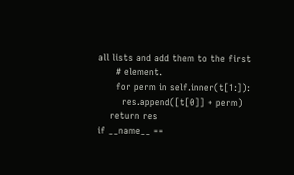all lists and add them to the first
      # element.
      for perm in self.inner(t[1:]):
        res.append([t[0]] + perm)
    return res
if __name__ ==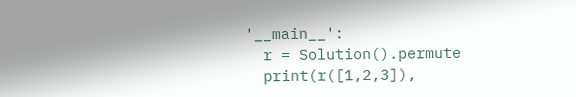'__main__':
  r = Solution().permute
  print(r([1,2,3]),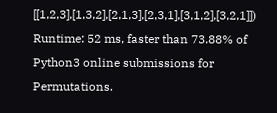[[1,2,3],[1,3,2],[2,1,3],[2,3,1],[3,1,2],[3,2,1]])
Runtime: 52 ms, faster than 73.88% of Python3 online submissions for Permutations.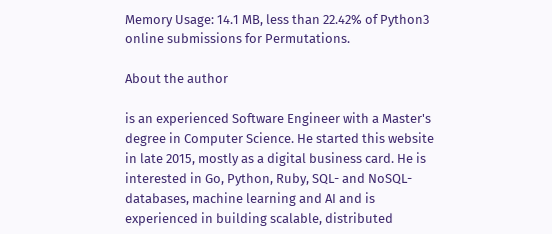Memory Usage: 14.1 MB, less than 22.42% of Python3 online submissions for Permutations.

About the author

is an experienced Software Engineer with a Master's degree in Computer Science. He started this website in late 2015, mostly as a digital business card. He is interested in Go, Python, Ruby, SQL- and NoSQL-databases, machine learning and AI and is experienced in building scalable, distributed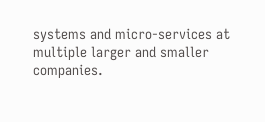systems and micro-services at multiple larger and smaller companies.